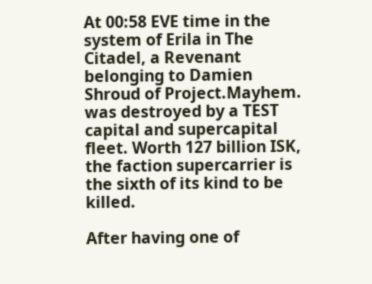At 00:58 EVE time in the system of Erila in The Citadel, a Revenant belonging to Damien Shroud of Project.Mayhem. was destroyed by a TEST capital and supercapital fleet. Worth 127 billion ISK, the faction supercarrier is the sixth of its kind to be killed.

After having one of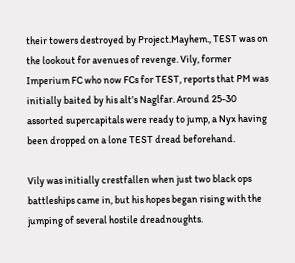their towers destroyed by Project.Mayhem., TEST was on the lookout for avenues of revenge. Vily, former Imperium FC who now FCs for TEST, reports that PM was initially baited by his alt’s Naglfar. Around 25-30 assorted supercapitals were ready to jump, a Nyx having been dropped on a lone TEST dread beforehand.

Vily was initially crestfallen when just two black ops battleships came in, but his hopes began rising with the jumping of several hostile dreadnoughts.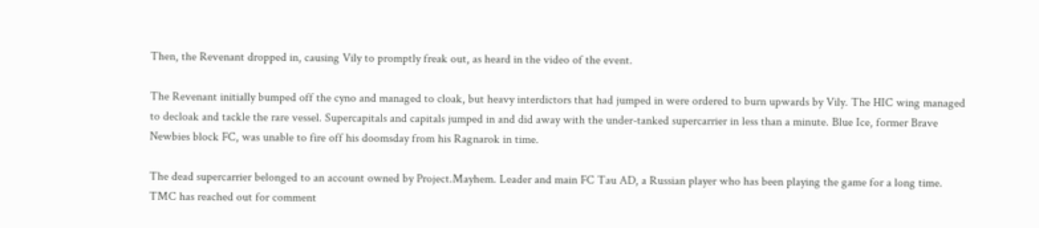Then, the Revenant dropped in, causing Vily to promptly freak out, as heard in the video of the event.

The Revenant initially bumped off the cyno and managed to cloak, but heavy interdictors that had jumped in were ordered to burn upwards by Vily. The HIC wing managed to decloak and tackle the rare vessel. Supercapitals and capitals jumped in and did away with the under-tanked supercarrier in less than a minute. Blue Ice, former Brave Newbies block FC, was unable to fire off his doomsday from his Ragnarok in time.

The dead supercarrier belonged to an account owned by Project.Mayhem. Leader and main FC Tau AD, a Russian player who has been playing the game for a long time. TMC has reached out for comment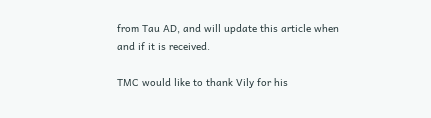from Tau AD, and will update this article when and if it is received.

TMC would like to thank Vily for his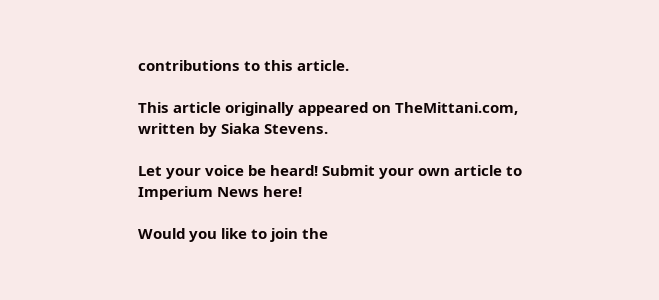contributions to this article.

This article originally appeared on TheMittani.com, written by Siaka Stevens.

Let your voice be heard! Submit your own article to Imperium News here!

Would you like to join the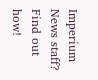Imperium News staff? Find out how!